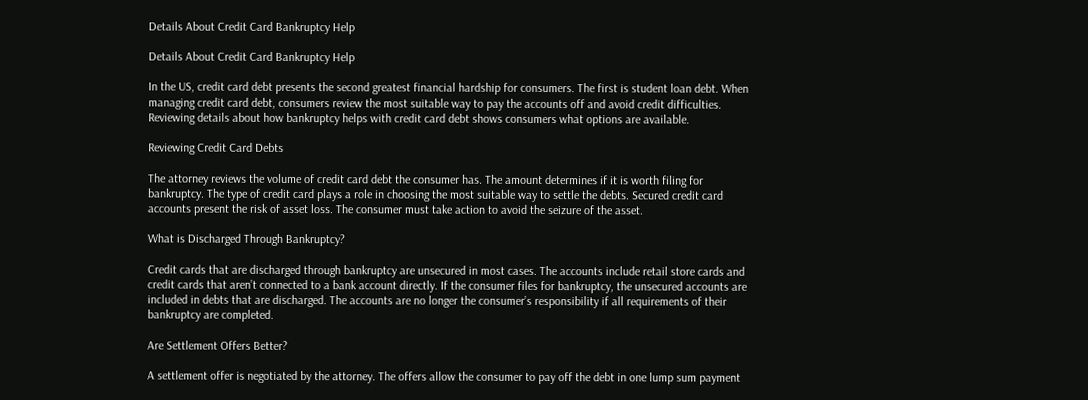Details About Credit Card Bankruptcy Help

Details About Credit Card Bankruptcy Help

In the US, credit card debt presents the second greatest financial hardship for consumers. The first is student loan debt. When managing credit card debt, consumers review the most suitable way to pay the accounts off and avoid credit difficulties. Reviewing details about how bankruptcy helps with credit card debt shows consumers what options are available.

Reviewing Credit Card Debts

The attorney reviews the volume of credit card debt the consumer has. The amount determines if it is worth filing for bankruptcy. The type of credit card plays a role in choosing the most suitable way to settle the debts. Secured credit card accounts present the risk of asset loss. The consumer must take action to avoid the seizure of the asset.

What is Discharged Through Bankruptcy?

Credit cards that are discharged through bankruptcy are unsecured in most cases. The accounts include retail store cards and credit cards that aren’t connected to a bank account directly. If the consumer files for bankruptcy, the unsecured accounts are included in debts that are discharged. The accounts are no longer the consumer’s responsibility if all requirements of their bankruptcy are completed.

Are Settlement Offers Better?

A settlement offer is negotiated by the attorney. The offers allow the consumer to pay off the debt in one lump sum payment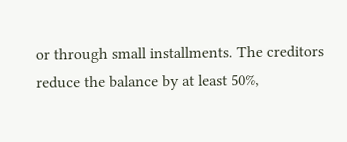or through small installments. The creditors reduce the balance by at least 50%,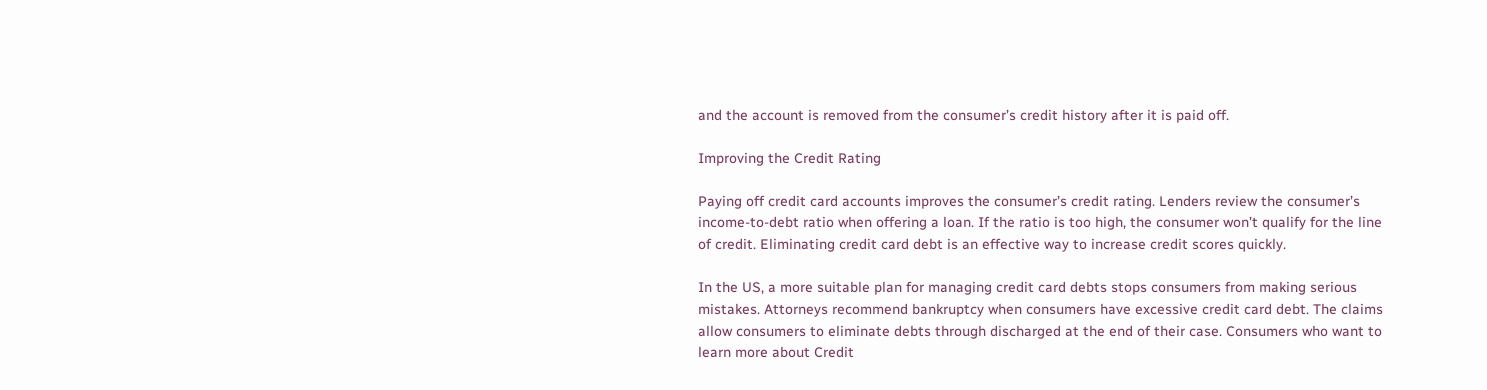and the account is removed from the consumer’s credit history after it is paid off.

Improving the Credit Rating

Paying off credit card accounts improves the consumer’s credit rating. Lenders review the consumer’s income-to-debt ratio when offering a loan. If the ratio is too high, the consumer won’t qualify for the line of credit. Eliminating credit card debt is an effective way to increase credit scores quickly.

In the US, a more suitable plan for managing credit card debts stops consumers from making serious mistakes. Attorneys recommend bankruptcy when consumers have excessive credit card debt. The claims allow consumers to eliminate debts through discharged at the end of their case. Consumers who want to learn more about Credit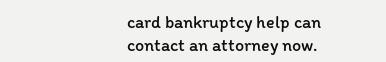card bankruptcy help can contact an attorney now.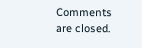Comments are closed.